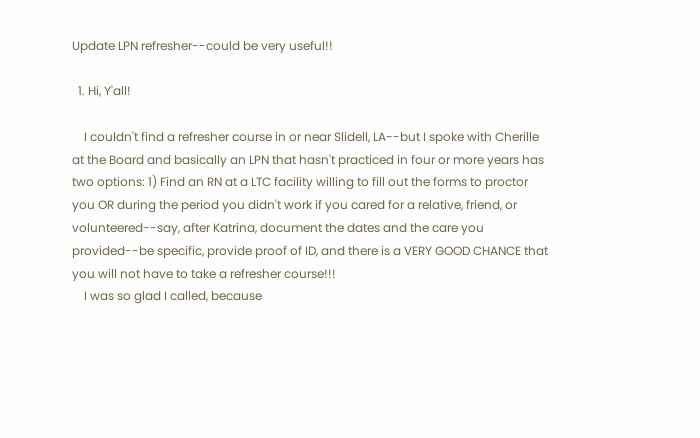Update LPN refresher--could be very useful!!

  1. Hi, Y'all!

    I couldn't find a refresher course in or near Slidell, LA--but I spoke with Cherille at the Board and basically an LPN that hasn't practiced in four or more years has two options: 1) Find an RN at a LTC facility willing to fill out the forms to proctor you OR during the period you didn't work if you cared for a relative, friend, or volunteered--say, after Katrina, document the dates and the care you provided--be specific, provide proof of ID, and there is a VERY GOOD CHANCE that you will not have to take a refresher course!!!
    I was so glad I called, because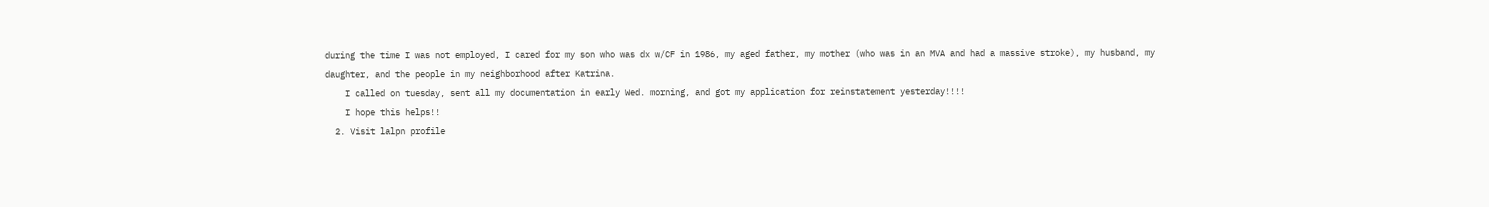during the time I was not employed, I cared for my son who was dx w/CF in 1986, my aged father, my mother (who was in an MVA and had a massive stroke), my husband, my daughter, and the people in my neighborhood after Katrina.
    I called on tuesday, sent all my documentation in early Wed. morning, and got my application for reinstatement yesterday!!!!
    I hope this helps!!
  2. Visit lalpn profile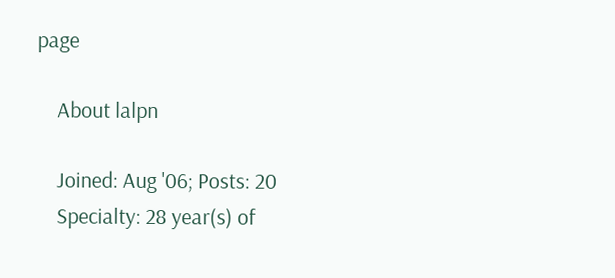page

    About lalpn

    Joined: Aug '06; Posts: 20
    Specialty: 28 year(s) of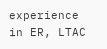experience in ER, LTAC